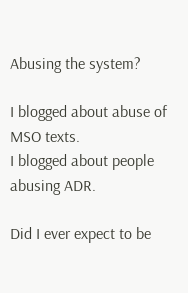Abusing the system?

I blogged about abuse of MSO texts.
I blogged about people abusing ADR.

Did I ever expect to be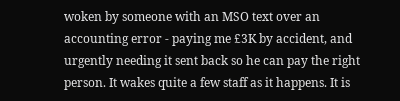woken by someone with an MSO text over an accounting error - paying me £3K by accident, and urgently needing it sent back so he can pay the right person. It wakes quite a few staff as it happens. It is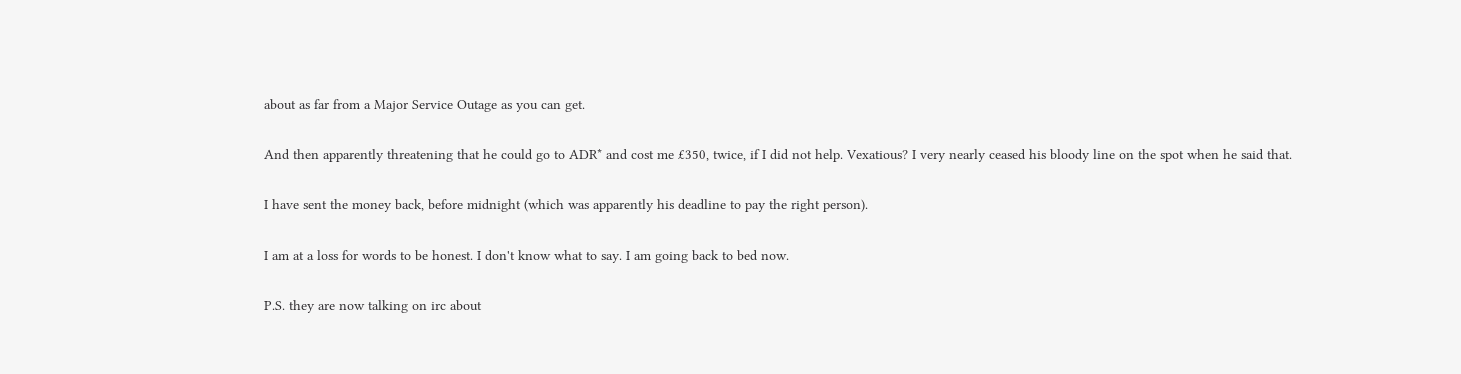about as far from a Major Service Outage as you can get.

And then apparently threatening that he could go to ADR* and cost me £350, twice, if I did not help. Vexatious? I very nearly ceased his bloody line on the spot when he said that.

I have sent the money back, before midnight (which was apparently his deadline to pay the right person).

I am at a loss for words to be honest. I don't know what to say. I am going back to bed now.

P.S. they are now talking on irc about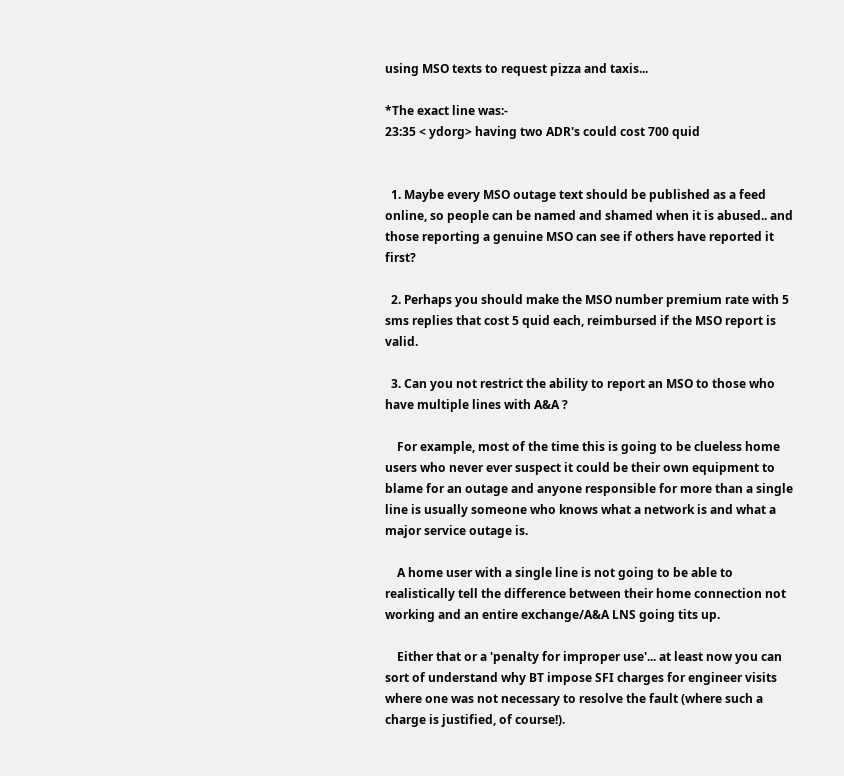using MSO texts to request pizza and taxis...

*The exact line was:-
23:35 < ydorg> having two ADR's could cost 700 quid


  1. Maybe every MSO outage text should be published as a feed online, so people can be named and shamed when it is abused.. and those reporting a genuine MSO can see if others have reported it first?

  2. Perhaps you should make the MSO number premium rate with 5 sms replies that cost 5 quid each, reimbursed if the MSO report is valid.

  3. Can you not restrict the ability to report an MSO to those who have multiple lines with A&A ?

    For example, most of the time this is going to be clueless home users who never ever suspect it could be their own equipment to blame for an outage and anyone responsible for more than a single line is usually someone who knows what a network is and what a major service outage is.

    A home user with a single line is not going to be able to realistically tell the difference between their home connection not working and an entire exchange/A&A LNS going tits up.

    Either that or a 'penalty for improper use'... at least now you can sort of understand why BT impose SFI charges for engineer visits where one was not necessary to resolve the fault (where such a charge is justified, of course!).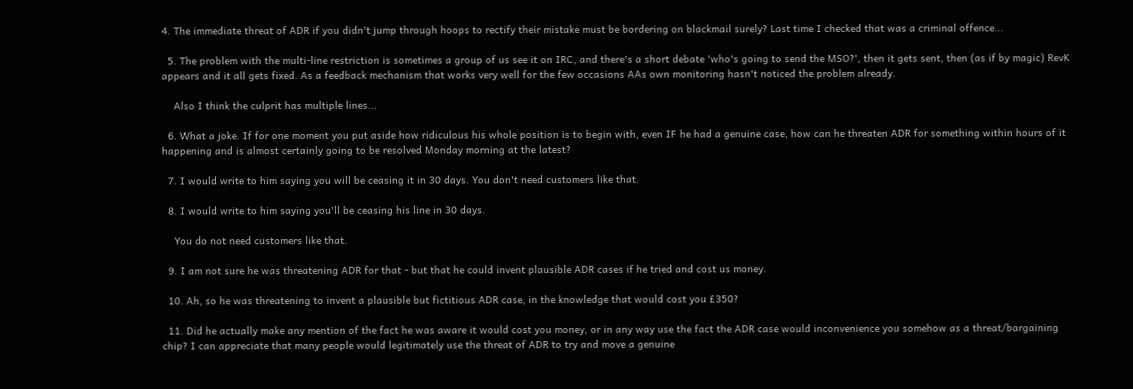4. The immediate threat of ADR if you didn't jump through hoops to rectify their mistake must be bordering on blackmail surely? Last time I checked that was a criminal offence...

  5. The problem with the multi-line restriction is sometimes a group of us see it on IRC, and there's a short debate 'who's going to send the MSO?', then it gets sent, then (as if by magic) RevK appears and it all gets fixed. As a feedback mechanism that works very well for the few occasions AAs own monitoring hasn't noticed the problem already.

    Also I think the culprit has multiple lines...

  6. What a joke. If for one moment you put aside how ridiculous his whole position is to begin with, even IF he had a genuine case, how can he threaten ADR for something within hours of it happening and is almost certainly going to be resolved Monday morning at the latest?

  7. I would write to him saying you will be ceasing it in 30 days. You don't need customers like that.

  8. I would write to him saying you'll be ceasing his line in 30 days.

    You do not need customers like that.

  9. I am not sure he was threatening ADR for that - but that he could invent plausible ADR cases if he tried and cost us money.

  10. Ah, so he was threatening to invent a plausible but fictitious ADR case, in the knowledge that would cost you £350?

  11. Did he actually make any mention of the fact he was aware it would cost you money, or in any way use the fact the ADR case would inconvenience you somehow as a threat/bargaining chip? I can appreciate that many people would legitimately use the threat of ADR to try and move a genuine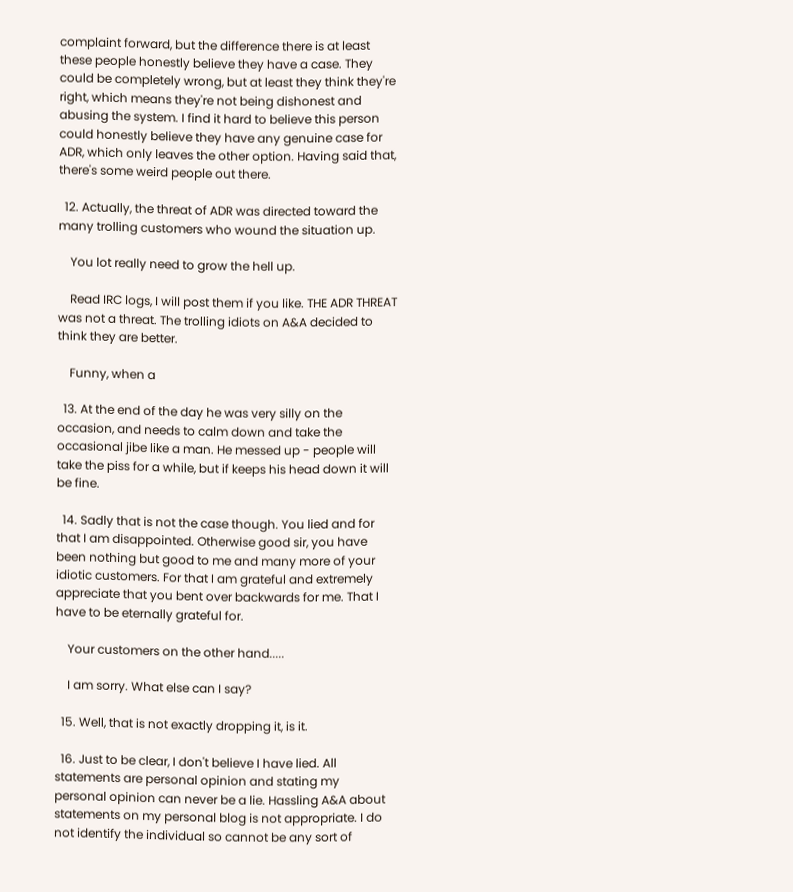complaint forward, but the difference there is at least these people honestly believe they have a case. They could be completely wrong, but at least they think they're right, which means they're not being dishonest and abusing the system. I find it hard to believe this person could honestly believe they have any genuine case for ADR, which only leaves the other option. Having said that, there's some weird people out there.

  12. Actually, the threat of ADR was directed toward the many trolling customers who wound the situation up.

    You lot really need to grow the hell up.

    Read IRC logs, I will post them if you like. THE ADR THREAT was not a threat. The trolling idiots on A&A decided to think they are better.

    Funny, when a

  13. At the end of the day he was very silly on the occasion, and needs to calm down and take the occasional jibe like a man. He messed up - people will take the piss for a while, but if keeps his head down it will be fine.

  14. Sadly that is not the case though. You lied and for that I am disappointed. Otherwise good sir, you have been nothing but good to me and many more of your idiotic customers. For that I am grateful and extremely appreciate that you bent over backwards for me. That I have to be eternally grateful for.

    Your customers on the other hand.....

    I am sorry. What else can I say?

  15. Well, that is not exactly dropping it, is it.

  16. Just to be clear, I don't believe I have lied. All statements are personal opinion and stating my personal opinion can never be a lie. Hassling A&A about statements on my personal blog is not appropriate. I do not identify the individual so cannot be any sort of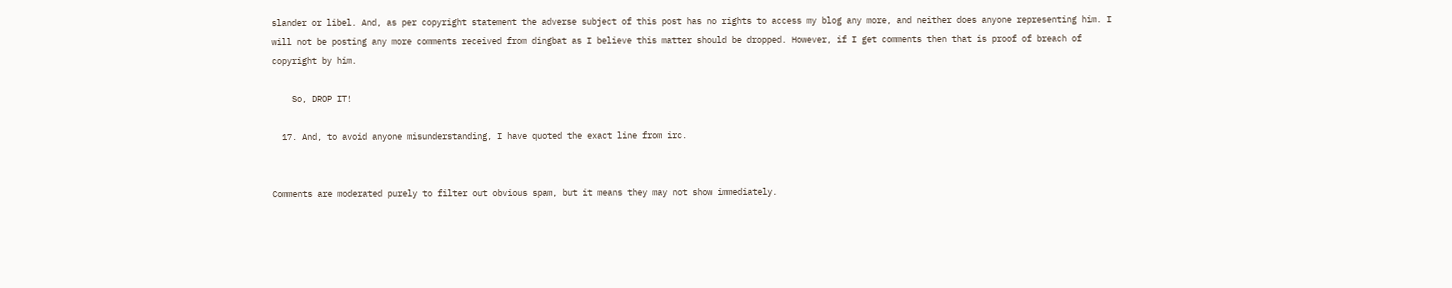slander or libel. And, as per copyright statement the adverse subject of this post has no rights to access my blog any more, and neither does anyone representing him. I will not be posting any more comments received from dingbat as I believe this matter should be dropped. However, if I get comments then that is proof of breach of copyright by him.

    So, DROP IT!

  17. And, to avoid anyone misunderstanding, I have quoted the exact line from irc.


Comments are moderated purely to filter out obvious spam, but it means they may not show immediately.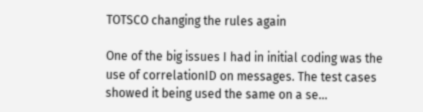TOTSCO changing the rules again

One of the big issues I had in initial coding was the use of correlationID on messages. The test cases showed it being used the same on a se...